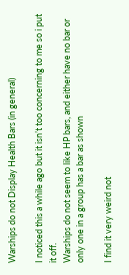Warships do not Display Health Bars (in general)

I noticed this a while ago but it isn’t too concerning to me so i put it off.
Warships do not seem to like HP bars, and either have no bar or only one in a group has a bar as shown

I find it very weird not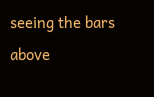seeing the bars above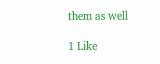them as well

1 Like